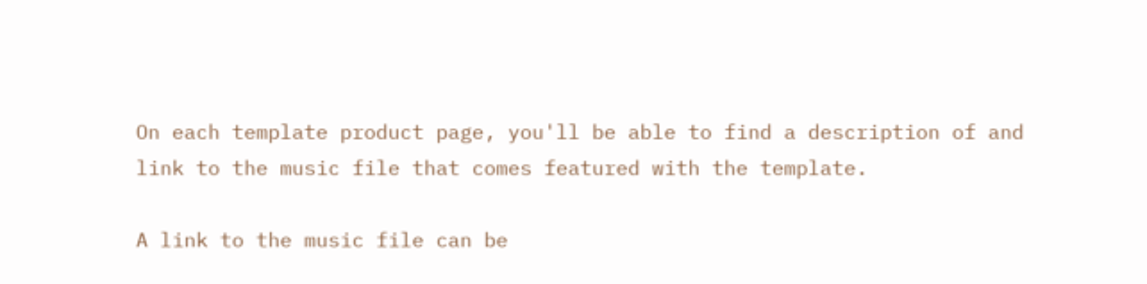On each template product page, you'll be able to find a description of and link to the music file that comes featured with the template.

A link to the music file can be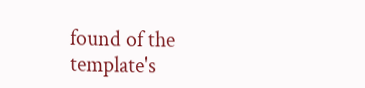found of the template's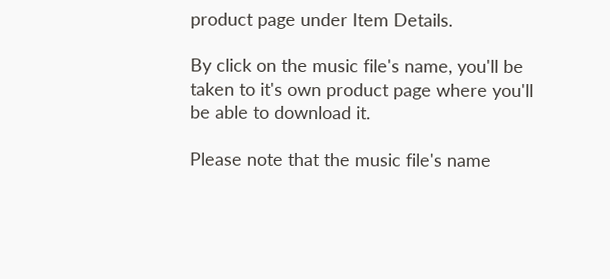product page under Item Details.

By click on the music file's name, you'll be taken to it's own product page where you'll be able to download it.

Please note that the music file's name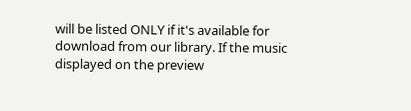will be listed ONLY if it's available for download from our library. If the music displayed on the preview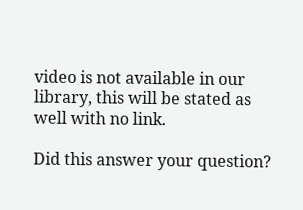video is not available in our library, this will be stated as well with no link.

Did this answer your question?